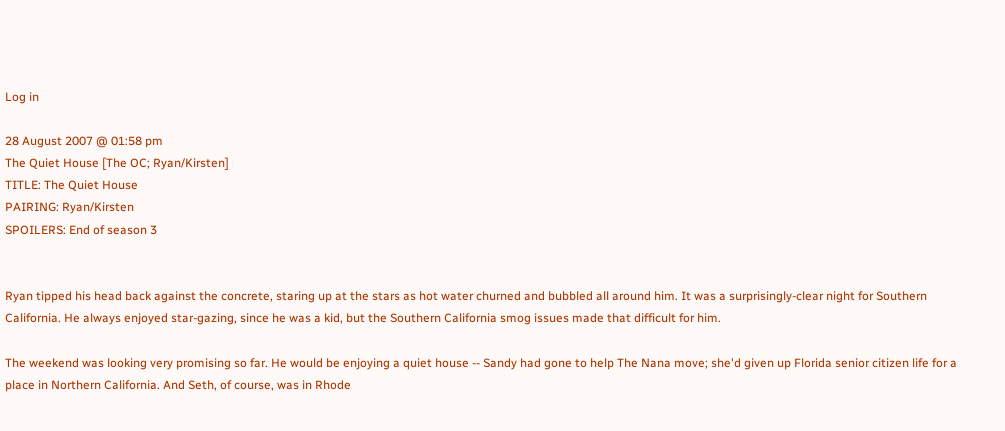Log in

28 August 2007 @ 01:58 pm
The Quiet House [The OC; Ryan/Kirsten]
TITLE: The Quiet House
PAIRING: Ryan/Kirsten
SPOILERS: End of season 3


Ryan tipped his head back against the concrete, staring up at the stars as hot water churned and bubbled all around him. It was a surprisingly-clear night for Southern California. He always enjoyed star-gazing, since he was a kid, but the Southern California smog issues made that difficult for him.

The weekend was looking very promising so far. He would be enjoying a quiet house -- Sandy had gone to help The Nana move; she'd given up Florida senior citizen life for a place in Northern California. And Seth, of course, was in Rhode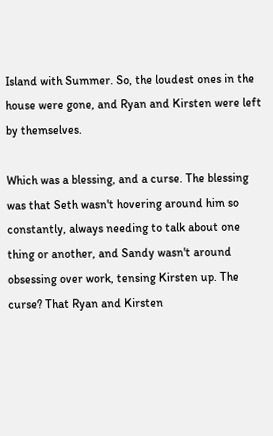Island with Summer. So, the loudest ones in the house were gone, and Ryan and Kirsten were left by themselves.

Which was a blessing, and a curse. The blessing was that Seth wasn't hovering around him so constantly, always needing to talk about one thing or another, and Sandy wasn't around obsessing over work, tensing Kirsten up. The curse? That Ryan and Kirsten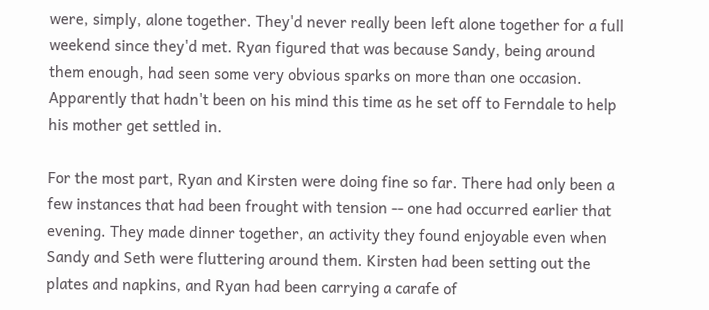were, simply, alone together. They'd never really been left alone together for a full weekend since they'd met. Ryan figured that was because Sandy, being around them enough, had seen some very obvious sparks on more than one occasion. Apparently that hadn't been on his mind this time as he set off to Ferndale to help his mother get settled in.

For the most part, Ryan and Kirsten were doing fine so far. There had only been a few instances that had been frought with tension -- one had occurred earlier that evening. They made dinner together, an activity they found enjoyable even when Sandy and Seth were fluttering around them. Kirsten had been setting out the plates and napkins, and Ryan had been carrying a carafe of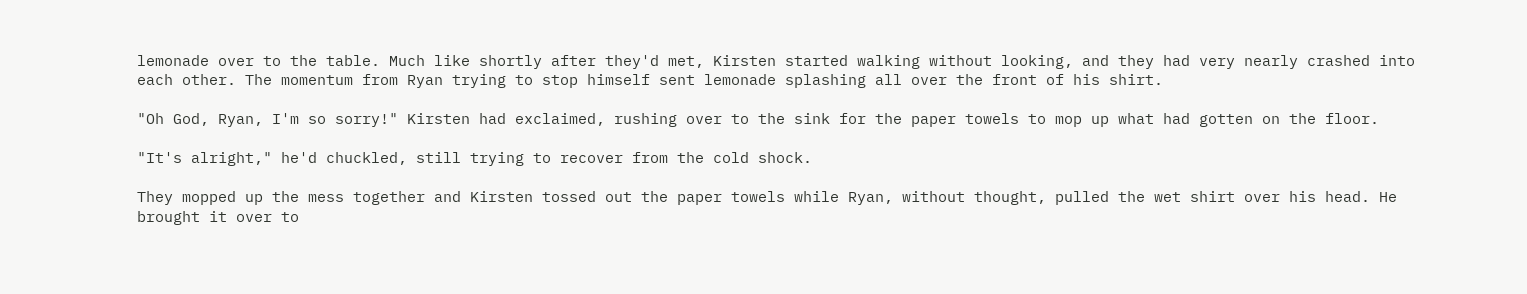lemonade over to the table. Much like shortly after they'd met, Kirsten started walking without looking, and they had very nearly crashed into each other. The momentum from Ryan trying to stop himself sent lemonade splashing all over the front of his shirt.

"Oh God, Ryan, I'm so sorry!" Kirsten had exclaimed, rushing over to the sink for the paper towels to mop up what had gotten on the floor.

"It's alright," he'd chuckled, still trying to recover from the cold shock.

They mopped up the mess together and Kirsten tossed out the paper towels while Ryan, without thought, pulled the wet shirt over his head. He brought it over to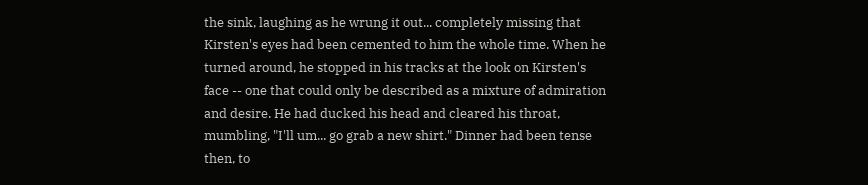the sink, laughing as he wrung it out... completely missing that Kirsten's eyes had been cemented to him the whole time. When he turned around, he stopped in his tracks at the look on Kirsten's face -- one that could only be described as a mixture of admiration and desire. He had ducked his head and cleared his throat, mumbling, "I'll um... go grab a new shirt." Dinner had been tense then, to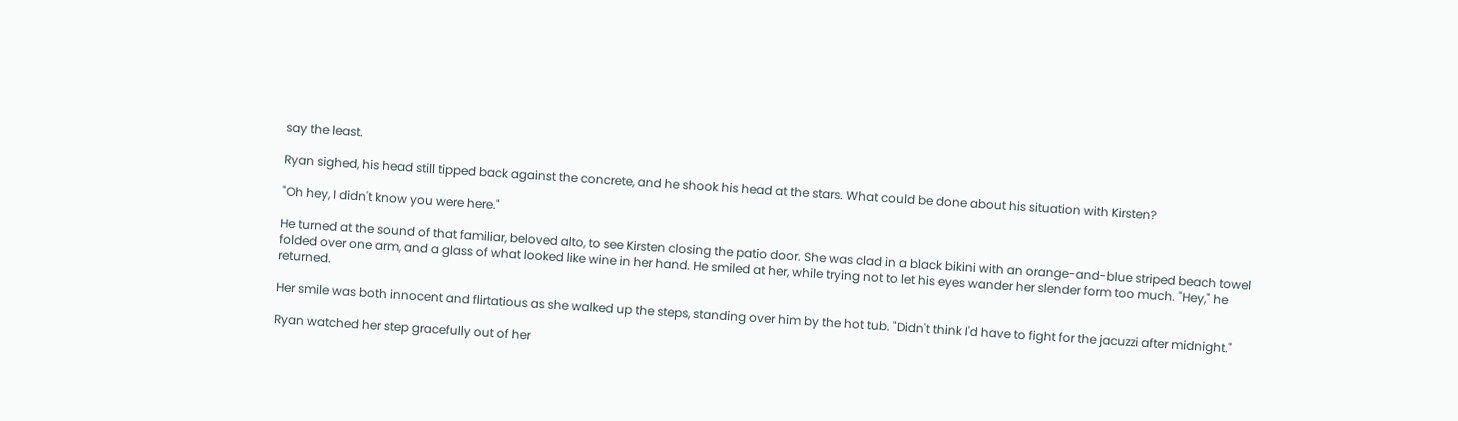say the least.

Ryan sighed, his head still tipped back against the concrete, and he shook his head at the stars. What could be done about his situation with Kirsten?

"Oh hey, I didn't know you were here."

He turned at the sound of that familiar, beloved alto, to see Kirsten closing the patio door. She was clad in a black bikini with an orange-and-blue striped beach towel folded over one arm, and a glass of what looked like wine in her hand. He smiled at her, while trying not to let his eyes wander her slender form too much. "Hey," he returned.

Her smile was both innocent and flirtatious as she walked up the steps, standing over him by the hot tub. "Didn't think I'd have to fight for the jacuzzi after midnight."

Ryan watched her step gracefully out of her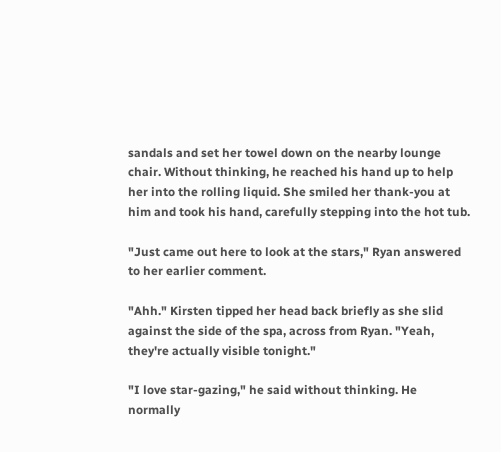sandals and set her towel down on the nearby lounge chair. Without thinking, he reached his hand up to help her into the rolling liquid. She smiled her thank-you at him and took his hand, carefully stepping into the hot tub.

"Just came out here to look at the stars," Ryan answered to her earlier comment.

"Ahh." Kirsten tipped her head back briefly as she slid against the side of the spa, across from Ryan. "Yeah, they're actually visible tonight."

"I love star-gazing," he said without thinking. He normally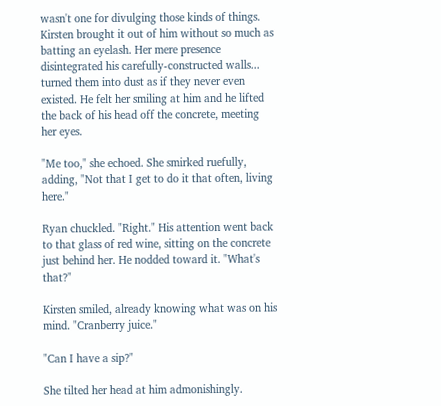wasn't one for divulging those kinds of things. Kirsten brought it out of him without so much as batting an eyelash. Her mere presence disintegrated his carefully-constructed walls... turned them into dust as if they never even existed. He felt her smiling at him and he lifted the back of his head off the concrete, meeting her eyes.

"Me too," she echoed. She smirked ruefully, adding, "Not that I get to do it that often, living here."

Ryan chuckled. "Right." His attention went back to that glass of red wine, sitting on the concrete just behind her. He nodded toward it. "What's that?"

Kirsten smiled, already knowing what was on his mind. "Cranberry juice."

"Can I have a sip?"

She tilted her head at him admonishingly.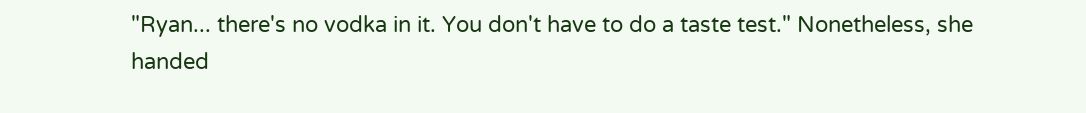"Ryan... there's no vodka in it. You don't have to do a taste test." Nonetheless, she handed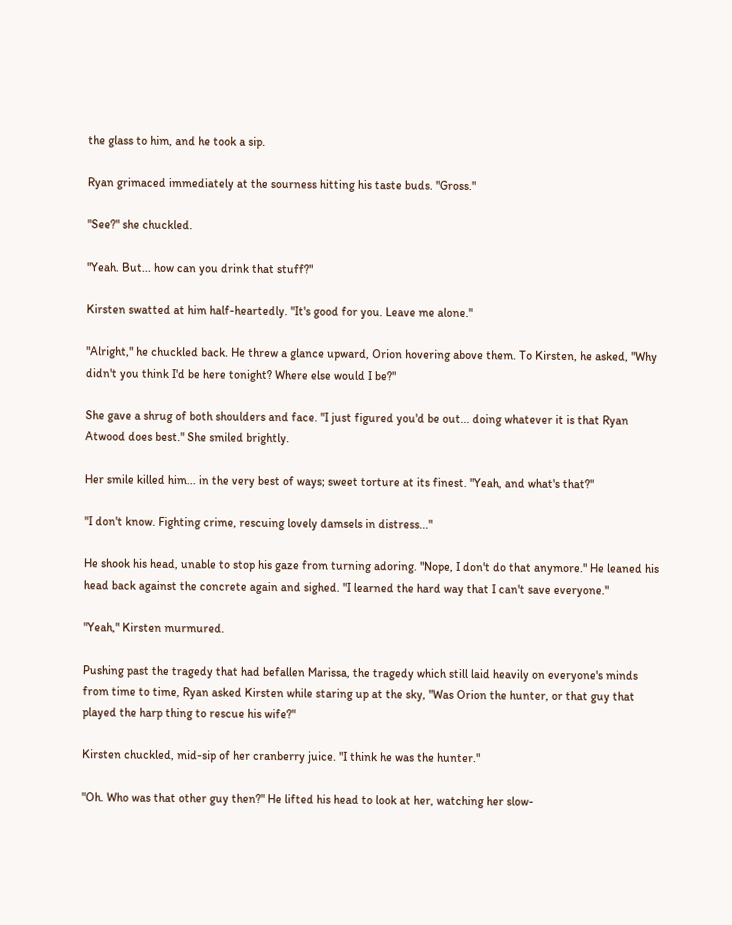the glass to him, and he took a sip.

Ryan grimaced immediately at the sourness hitting his taste buds. "Gross."

"See?" she chuckled.

"Yeah. But... how can you drink that stuff?"

Kirsten swatted at him half-heartedly. "It's good for you. Leave me alone."

"Alright," he chuckled back. He threw a glance upward, Orion hovering above them. To Kirsten, he asked, "Why didn't you think I'd be here tonight? Where else would I be?"

She gave a shrug of both shoulders and face. "I just figured you'd be out... doing whatever it is that Ryan Atwood does best." She smiled brightly.

Her smile killed him... in the very best of ways; sweet torture at its finest. "Yeah, and what's that?"

"I don't know. Fighting crime, rescuing lovely damsels in distress..."

He shook his head, unable to stop his gaze from turning adoring. "Nope, I don't do that anymore." He leaned his head back against the concrete again and sighed. "I learned the hard way that I can't save everyone."

"Yeah," Kirsten murmured.

Pushing past the tragedy that had befallen Marissa, the tragedy which still laid heavily on everyone's minds from time to time, Ryan asked Kirsten while staring up at the sky, "Was Orion the hunter, or that guy that played the harp thing to rescue his wife?"

Kirsten chuckled, mid-sip of her cranberry juice. "I think he was the hunter."

"Oh. Who was that other guy then?" He lifted his head to look at her, watching her slow-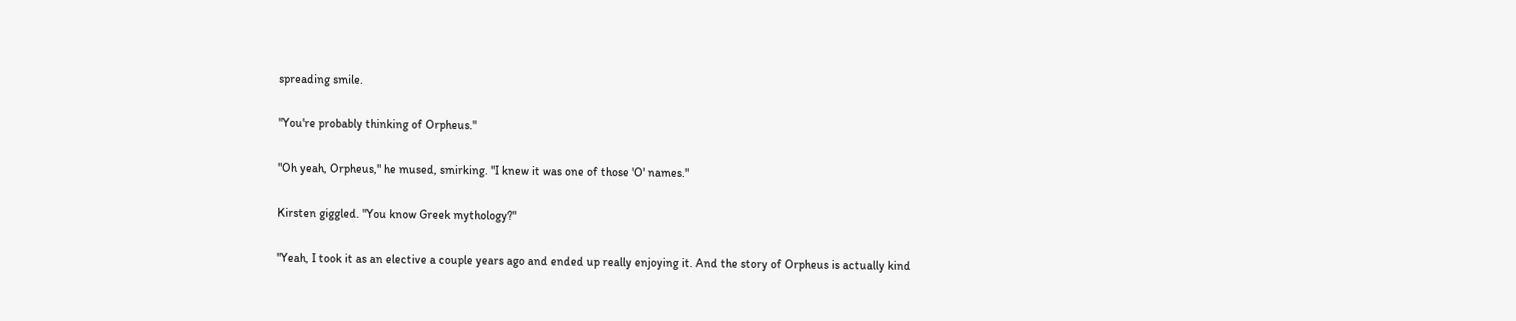spreading smile.

"You're probably thinking of Orpheus."

"Oh yeah, Orpheus," he mused, smirking. "I knew it was one of those 'O' names."

Kirsten giggled. "You know Greek mythology?"

"Yeah, I took it as an elective a couple years ago and ended up really enjoying it. And the story of Orpheus is actually kind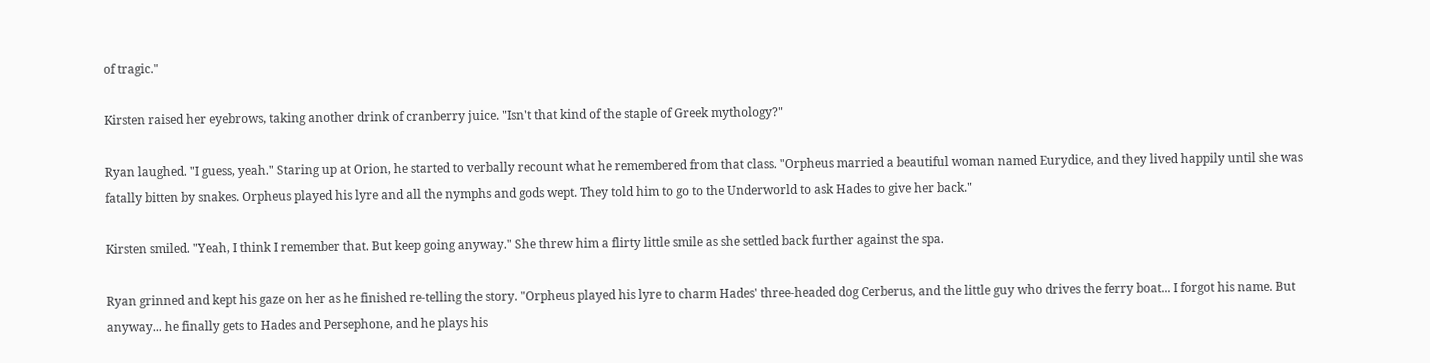of tragic."

Kirsten raised her eyebrows, taking another drink of cranberry juice. "Isn't that kind of the staple of Greek mythology?"

Ryan laughed. "I guess, yeah." Staring up at Orion, he started to verbally recount what he remembered from that class. "Orpheus married a beautiful woman named Eurydice, and they lived happily until she was fatally bitten by snakes. Orpheus played his lyre and all the nymphs and gods wept. They told him to go to the Underworld to ask Hades to give her back."

Kirsten smiled. "Yeah, I think I remember that. But keep going anyway." She threw him a flirty little smile as she settled back further against the spa.

Ryan grinned and kept his gaze on her as he finished re-telling the story. "Orpheus played his lyre to charm Hades' three-headed dog Cerberus, and the little guy who drives the ferry boat... I forgot his name. But anyway... he finally gets to Hades and Persephone, and he plays his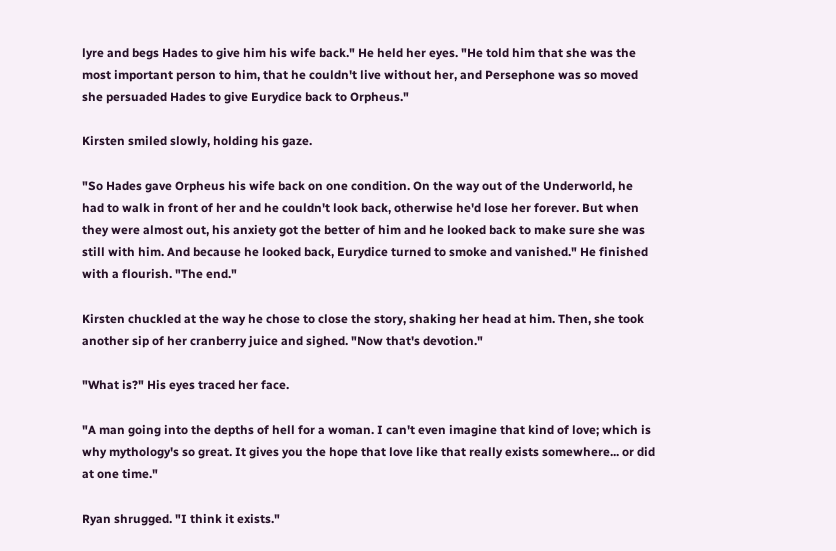lyre and begs Hades to give him his wife back." He held her eyes. "He told him that she was the most important person to him, that he couldn't live without her, and Persephone was so moved she persuaded Hades to give Eurydice back to Orpheus."

Kirsten smiled slowly, holding his gaze.

"So Hades gave Orpheus his wife back on one condition. On the way out of the Underworld, he had to walk in front of her and he couldn't look back, otherwise he'd lose her forever. But when they were almost out, his anxiety got the better of him and he looked back to make sure she was still with him. And because he looked back, Eurydice turned to smoke and vanished." He finished with a flourish. "The end."

Kirsten chuckled at the way he chose to close the story, shaking her head at him. Then, she took another sip of her cranberry juice and sighed. "Now that's devotion."

"What is?" His eyes traced her face.

"A man going into the depths of hell for a woman. I can't even imagine that kind of love; which is why mythology's so great. It gives you the hope that love like that really exists somewhere... or did at one time."

Ryan shrugged. "I think it exists."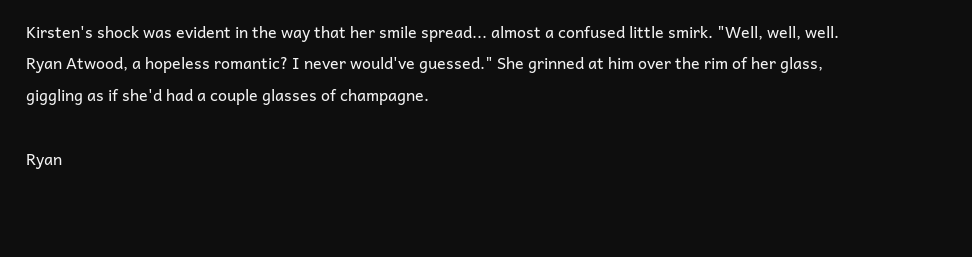Kirsten's shock was evident in the way that her smile spread... almost a confused little smirk. "Well, well, well. Ryan Atwood, a hopeless romantic? I never would've guessed." She grinned at him over the rim of her glass, giggling as if she'd had a couple glasses of champagne.

Ryan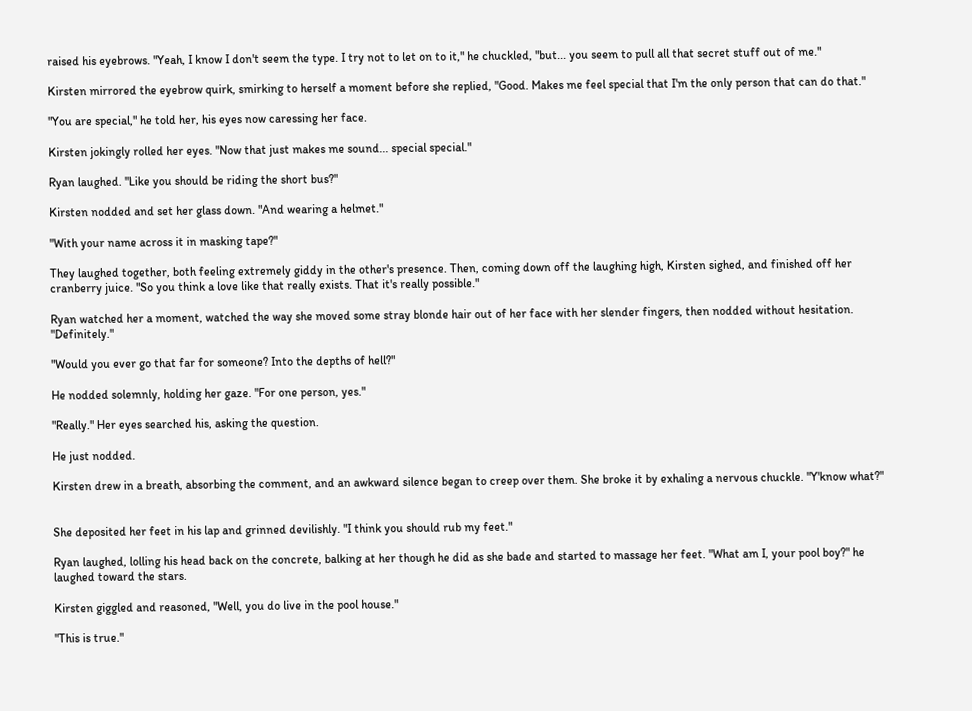raised his eyebrows. "Yeah, I know I don't seem the type. I try not to let on to it," he chuckled, "but... you seem to pull all that secret stuff out of me."

Kirsten mirrored the eyebrow quirk, smirking to herself a moment before she replied, "Good. Makes me feel special that I'm the only person that can do that."

"You are special," he told her, his eyes now caressing her face.

Kirsten jokingly rolled her eyes. "Now that just makes me sound... special special."

Ryan laughed. "Like you should be riding the short bus?"

Kirsten nodded and set her glass down. "And wearing a helmet."

"With your name across it in masking tape?"

They laughed together, both feeling extremely giddy in the other's presence. Then, coming down off the laughing high, Kirsten sighed, and finished off her cranberry juice. "So you think a love like that really exists. That it's really possible."

Ryan watched her a moment, watched the way she moved some stray blonde hair out of her face with her slender fingers, then nodded without hesitation. "Definitely."

"Would you ever go that far for someone? Into the depths of hell?"

He nodded solemnly, holding her gaze. "For one person, yes."

"Really." Her eyes searched his, asking the question.

He just nodded.

Kirsten drew in a breath, absorbing the comment, and an awkward silence began to creep over them. She broke it by exhaling a nervous chuckle. "Y'know what?"


She deposited her feet in his lap and grinned devilishly. "I think you should rub my feet."

Ryan laughed, lolling his head back on the concrete, balking at her though he did as she bade and started to massage her feet. "What am I, your pool boy?" he laughed toward the stars.

Kirsten giggled and reasoned, "Well, you do live in the pool house."

"This is true."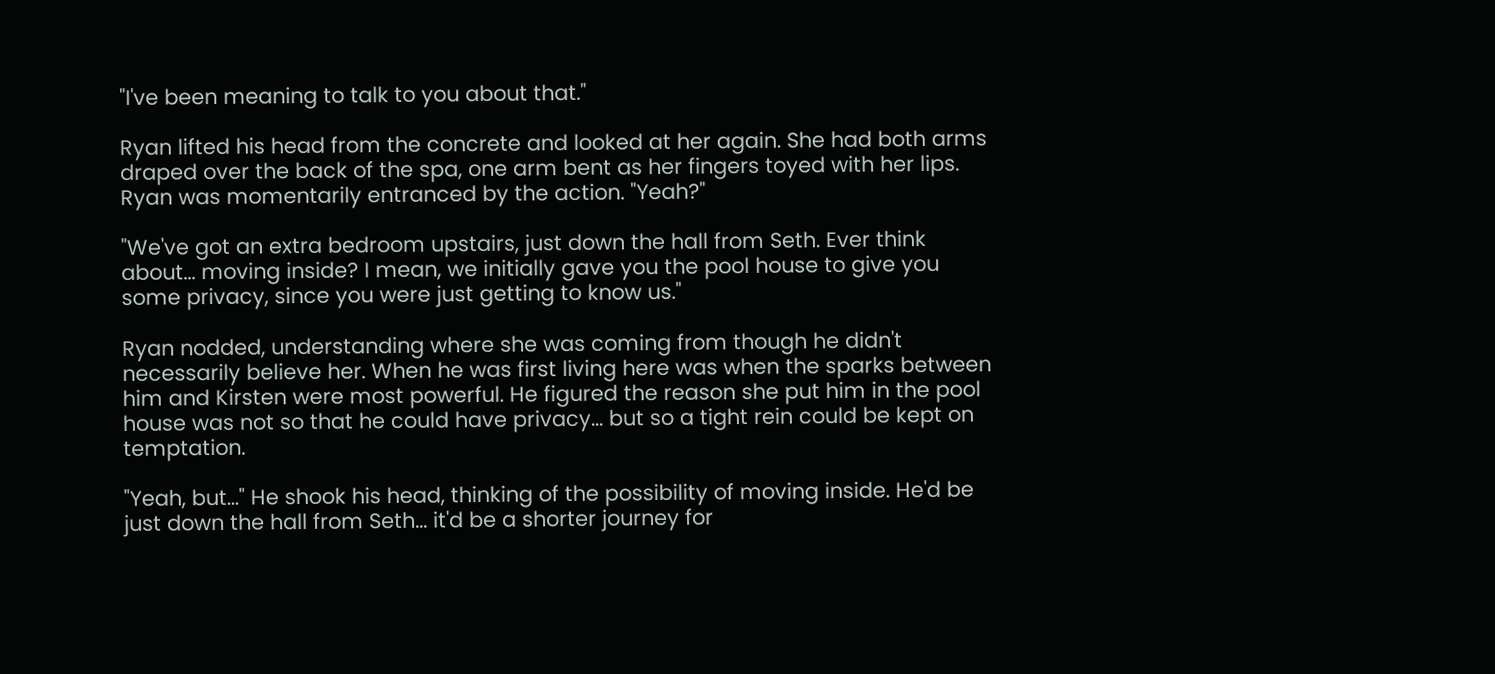"I've been meaning to talk to you about that."

Ryan lifted his head from the concrete and looked at her again. She had both arms draped over the back of the spa, one arm bent as her fingers toyed with her lips. Ryan was momentarily entranced by the action. "Yeah?"

"We've got an extra bedroom upstairs, just down the hall from Seth. Ever think about... moving inside? I mean, we initially gave you the pool house to give you some privacy, since you were just getting to know us."

Ryan nodded, understanding where she was coming from though he didn't necessarily believe her. When he was first living here was when the sparks between him and Kirsten were most powerful. He figured the reason she put him in the pool house was not so that he could have privacy... but so a tight rein could be kept on temptation.

"Yeah, but..." He shook his head, thinking of the possibility of moving inside. He'd be just down the hall from Seth... it'd be a shorter journey for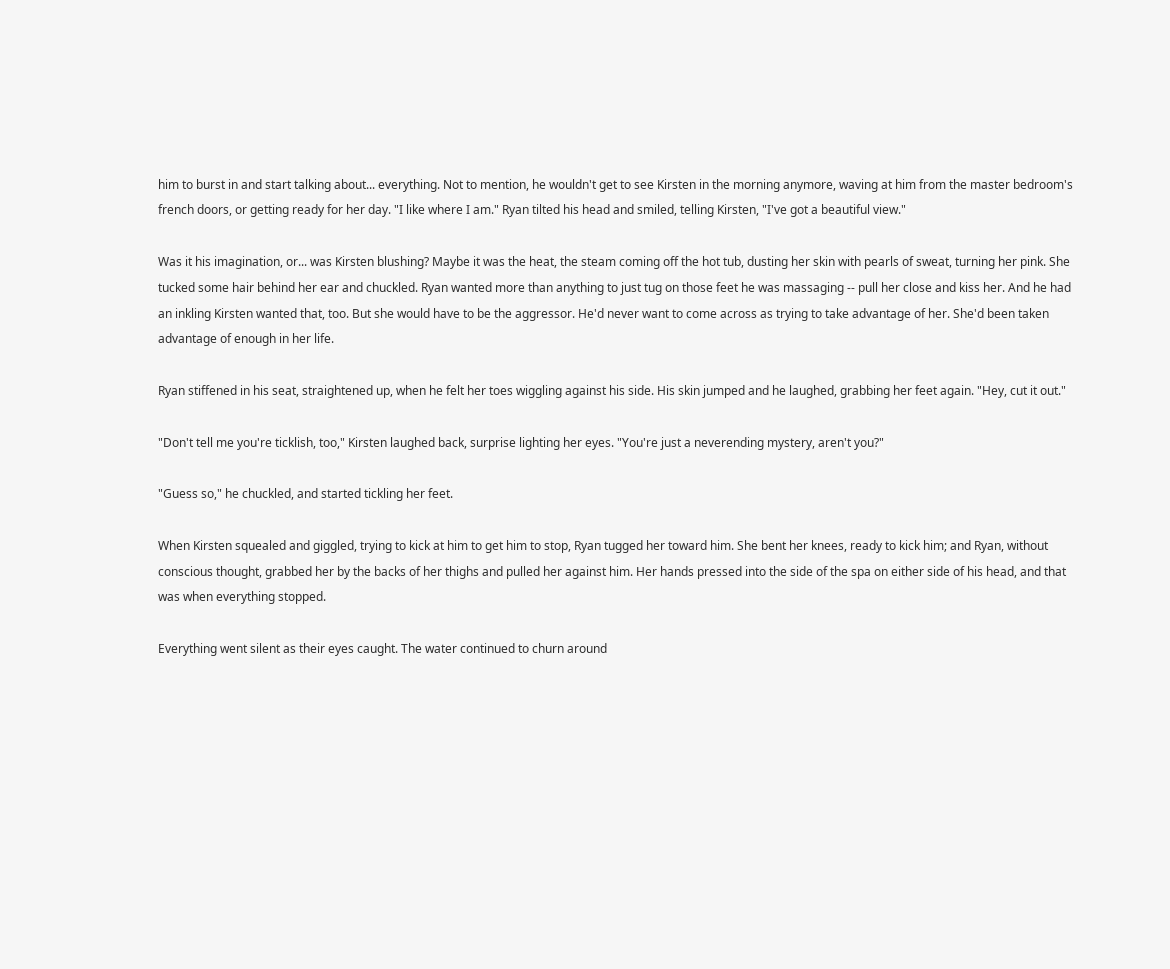him to burst in and start talking about... everything. Not to mention, he wouldn't get to see Kirsten in the morning anymore, waving at him from the master bedroom's french doors, or getting ready for her day. "I like where I am." Ryan tilted his head and smiled, telling Kirsten, "I've got a beautiful view."

Was it his imagination, or... was Kirsten blushing? Maybe it was the heat, the steam coming off the hot tub, dusting her skin with pearls of sweat, turning her pink. She tucked some hair behind her ear and chuckled. Ryan wanted more than anything to just tug on those feet he was massaging -- pull her close and kiss her. And he had an inkling Kirsten wanted that, too. But she would have to be the aggressor. He'd never want to come across as trying to take advantage of her. She'd been taken advantage of enough in her life.

Ryan stiffened in his seat, straightened up, when he felt her toes wiggling against his side. His skin jumped and he laughed, grabbing her feet again. "Hey, cut it out."

"Don't tell me you're ticklish, too," Kirsten laughed back, surprise lighting her eyes. "You're just a neverending mystery, aren't you?"

"Guess so," he chuckled, and started tickling her feet.

When Kirsten squealed and giggled, trying to kick at him to get him to stop, Ryan tugged her toward him. She bent her knees, ready to kick him; and Ryan, without conscious thought, grabbed her by the backs of her thighs and pulled her against him. Her hands pressed into the side of the spa on either side of his head, and that was when everything stopped.

Everything went silent as their eyes caught. The water continued to churn around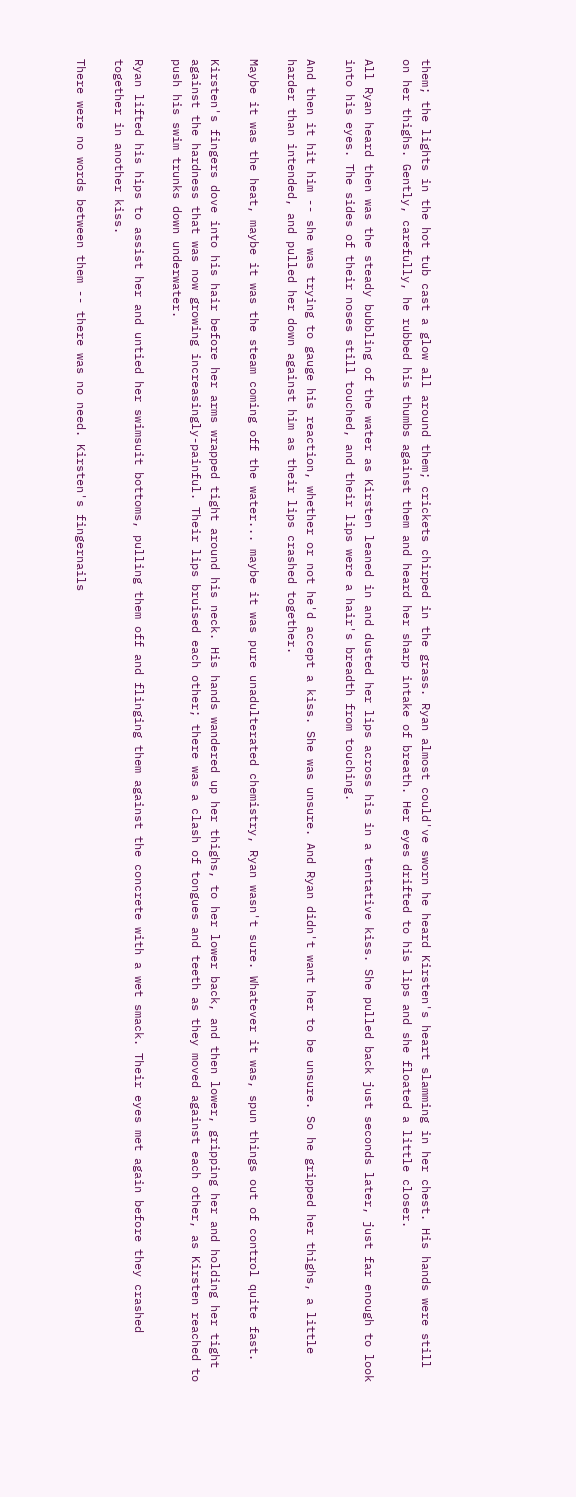them; the lights in the hot tub cast a glow all around them; crickets chirped in the grass. Ryan almost could've sworn he heard Kirsten's heart slamming in her chest. His hands were still on her thighs. Gently, carefully, he rubbed his thumbs against them and heard her sharp intake of breath. Her eyes drifted to his lips and she floated a little closer.

All Ryan heard then was the steady bubbling of the water as Kirsten leaned in and dusted her lips across his in a tentative kiss. She pulled back just seconds later, just far enough to look into his eyes. The sides of their noses still touched, and their lips were a hair's breadth from touching.

And then it hit him -- she was trying to gauge his reaction, whether or not he'd accept a kiss. She was unsure. And Ryan didn't want her to be unsure. So he gripped her thighs, a little harder than intended, and pulled her down against him as their lips crashed together.

Maybe it was the heat, maybe it was the steam coming off the water... maybe it was pure unadulterated chemistry, Ryan wasn't sure. Whatever it was, spun things out of control quite fast.

Kirsten's fingers dove into his hair before her arms wrapped tight around his neck. His hands wandered up her thighs, to her lower back, and then lower, gripping her and holding her tight against the hardness that was now growing increasingly-painful. Their lips bruised each other; there was a clash of tongues and teeth as they moved against each other, as Kirsten reached to push his swim trunks down underwater.

Ryan lifted his hips to assist her and untied her swimsuit bottoms, pulling them off and flinging them against the concrete with a wet smack. Their eyes met again before they crashed together in another kiss.

There were no words between them -- there was no need. Kirsten's fingernails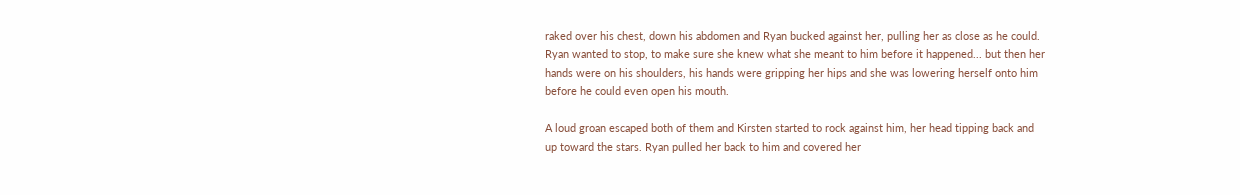raked over his chest, down his abdomen and Ryan bucked against her, pulling her as close as he could. Ryan wanted to stop, to make sure she knew what she meant to him before it happened... but then her hands were on his shoulders, his hands were gripping her hips and she was lowering herself onto him before he could even open his mouth.

A loud groan escaped both of them and Kirsten started to rock against him, her head tipping back and up toward the stars. Ryan pulled her back to him and covered her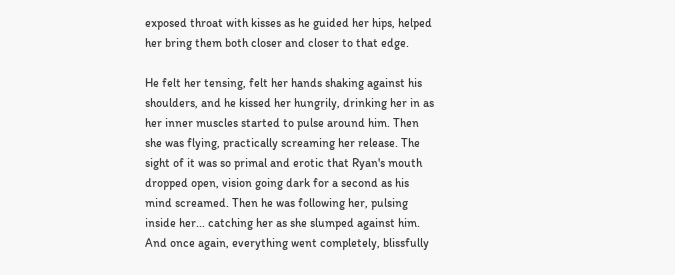exposed throat with kisses as he guided her hips, helped her bring them both closer and closer to that edge.

He felt her tensing, felt her hands shaking against his shoulders, and he kissed her hungrily, drinking her in as her inner muscles started to pulse around him. Then she was flying, practically screaming her release. The sight of it was so primal and erotic that Ryan's mouth dropped open, vision going dark for a second as his mind screamed. Then he was following her, pulsing inside her... catching her as she slumped against him. And once again, everything went completely, blissfully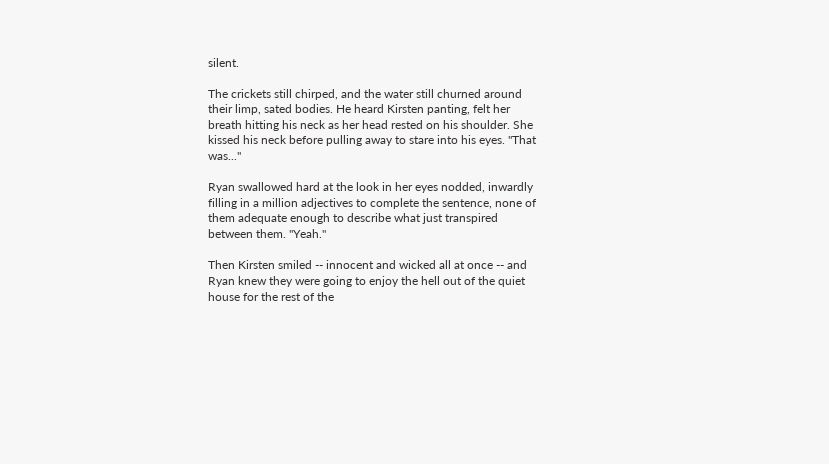silent.

The crickets still chirped, and the water still churned around their limp, sated bodies. He heard Kirsten panting, felt her breath hitting his neck as her head rested on his shoulder. She kissed his neck before pulling away to stare into his eyes. "That was..."

Ryan swallowed hard at the look in her eyes nodded, inwardly filling in a million adjectives to complete the sentence, none of them adequate enough to describe what just transpired between them. "Yeah."

Then Kirsten smiled -- innocent and wicked all at once -- and Ryan knew they were going to enjoy the hell out of the quiet house for the rest of the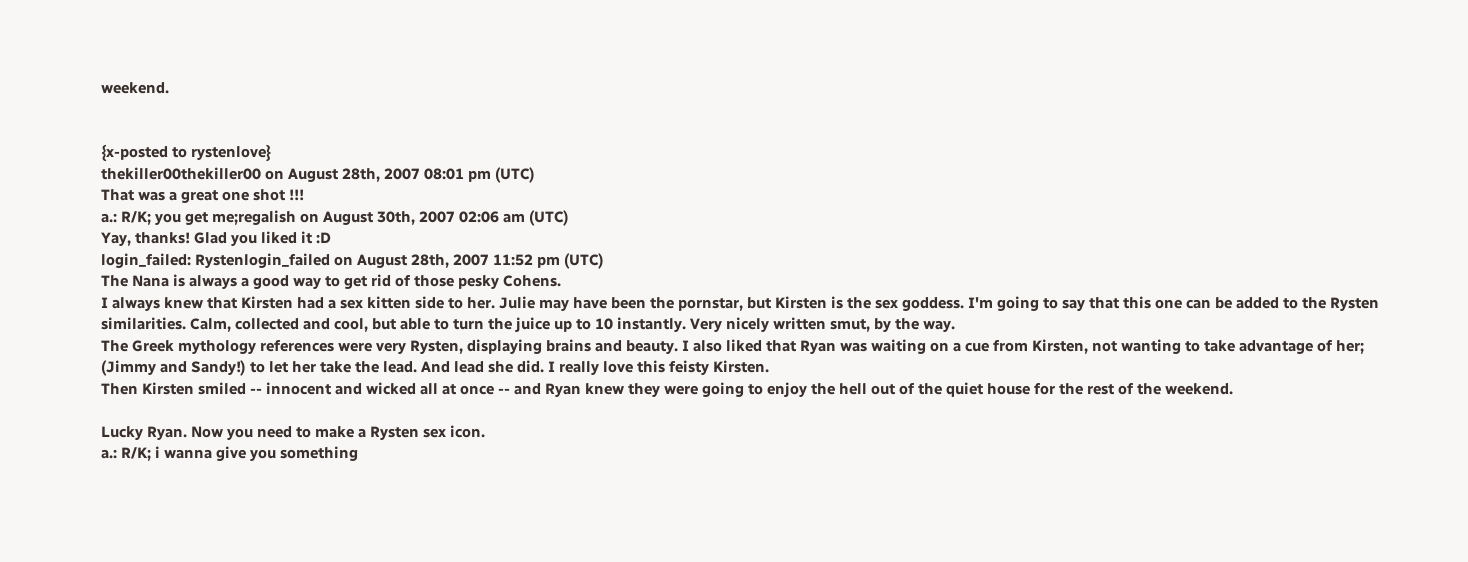weekend.


{x-posted to rystenlove}
thekiller00thekiller00 on August 28th, 2007 08:01 pm (UTC)
That was a great one shot !!!
a.: R/K; you get me;regalish on August 30th, 2007 02:06 am (UTC)
Yay, thanks! Glad you liked it :D
login_failed: Rystenlogin_failed on August 28th, 2007 11:52 pm (UTC)
The Nana is always a good way to get rid of those pesky Cohens.
I always knew that Kirsten had a sex kitten side to her. Julie may have been the pornstar, but Kirsten is the sex goddess. I'm going to say that this one can be added to the Rysten similarities. Calm, collected and cool, but able to turn the juice up to 10 instantly. Very nicely written smut, by the way.
The Greek mythology references were very Rysten, displaying brains and beauty. I also liked that Ryan was waiting on a cue from Kirsten, not wanting to take advantage of her; (Jimmy and Sandy!) to let her take the lead. And lead she did. I really love this feisty Kirsten.
Then Kirsten smiled -- innocent and wicked all at once -- and Ryan knew they were going to enjoy the hell out of the quiet house for the rest of the weekend.

Lucky Ryan. Now you need to make a Rysten sex icon.
a.: R/K; i wanna give you something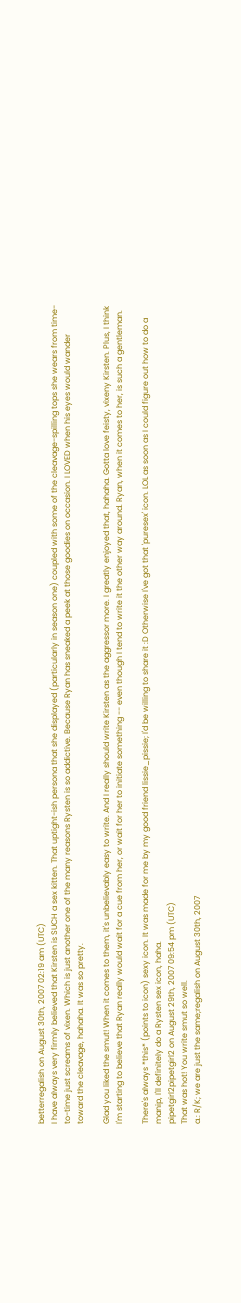betterregalish on August 30th, 2007 02:19 am (UTC)
I have always very firmly believed that Kirsten is SUCH a sex kitten. That uptight-ish persona that she displayed (particularly in season one) coupled with some of the cleavage-spilling tops she wears from time-to-time just screams of vixen. Which is just another one of the many reasons Rysten is so addictive. Because Ryan has sneaked a peek at those goodies on occasion. I LOVED when his eyes would wander toward the cleavage, hahaha. It was so pretty.

Glad you liked the smut! When it comes to them, it's unbelievably easy to write. And I really should write Kirsten as the aggressor more. I greatly enjoyed that, hahaha. Gotta love feisty, vixeny Kirsten. Plus, I think I'm starting to believe that Ryan really would wait for a cue from her, or wait for her to initiate something -- even though I tend to write it the other way around. Ryan, when it comes to her, is such a gentleman.

There's always *this* (points to icon) sexy icon. It was made for me by my good friend lissie_pissie; I'd be willing to share it :D Otherwise I've got that 'puresex' icon. LOL as soon as I could figure out how to do a manip, I'll definitely do a Rysten sex icon, haha.
pipetgirl2pipetgirl2 on August 29th, 2007 09:54 pm (UTC)
That was hot! You write smut so well.
a.: R/K; we are just the same;regalish on August 30th, 2007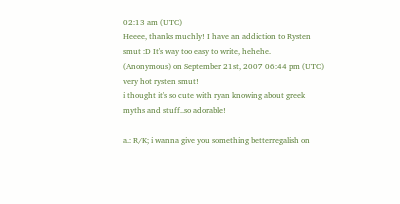02:13 am (UTC)
Heeee, thanks muchly! I have an addiction to Rysten smut :D It's way too easy to write, hehehe.
(Anonymous) on September 21st, 2007 06:44 pm (UTC)
very hot rysten smut!
i thought it's so cute with ryan knowing about greek myths and stuff..so adorable!

a.: R/K; i wanna give you something betterregalish on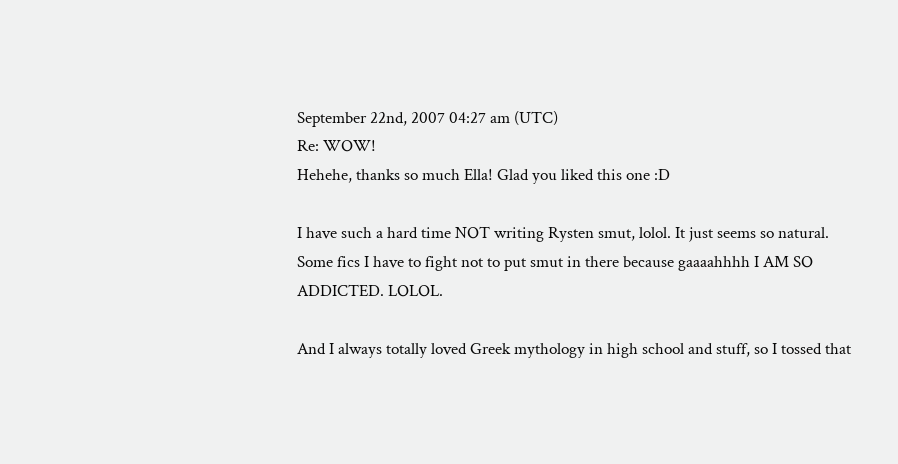September 22nd, 2007 04:27 am (UTC)
Re: WOW!
Hehehe, thanks so much Ella! Glad you liked this one :D

I have such a hard time NOT writing Rysten smut, lolol. It just seems so natural. Some fics I have to fight not to put smut in there because gaaaahhhh I AM SO ADDICTED. LOLOL.

And I always totally loved Greek mythology in high school and stuff, so I tossed that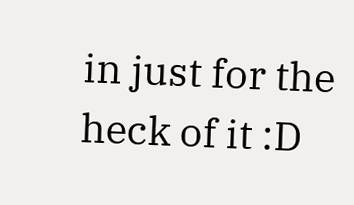in just for the heck of it :D